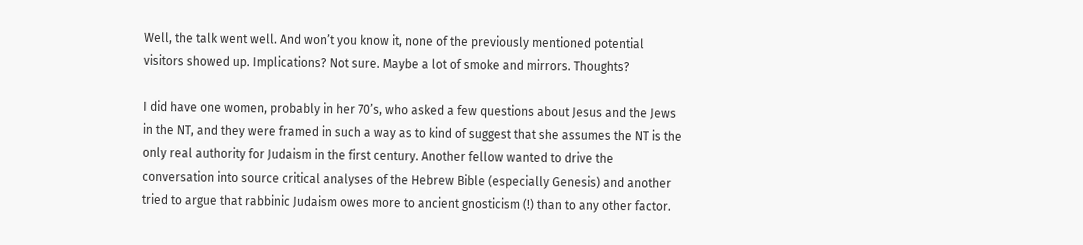Well, the talk went well. And won’t you know it, none of the previously mentioned potential visitors showed up. Implications? Not sure. Maybe a lot of smoke and mirrors. Thoughts?

I did have one women, probably in her 70’s, who asked a few questions about Jesus and the Jews in the NT, and they were framed in such a way as to kind of suggest that she assumes the NT is the only real authority for Judaism in the first century. Another fellow wanted to drive the conversation into source critical analyses of the Hebrew Bible (especially Genesis) and another tried to argue that rabbinic Judaism owes more to ancient gnosticism (!) than to any other factor.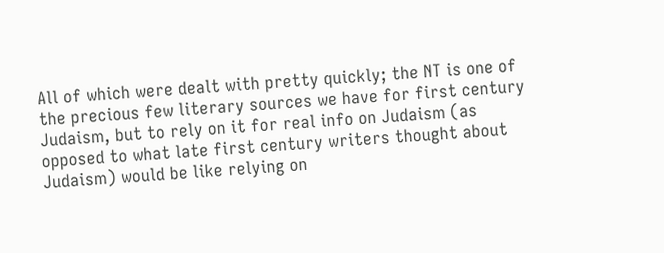All of which were dealt with pretty quickly; the NT is one of the precious few literary sources we have for first century Judaism, but to rely on it for real info on Judaism (as opposed to what late first century writers thought about Judaism) would be like relying on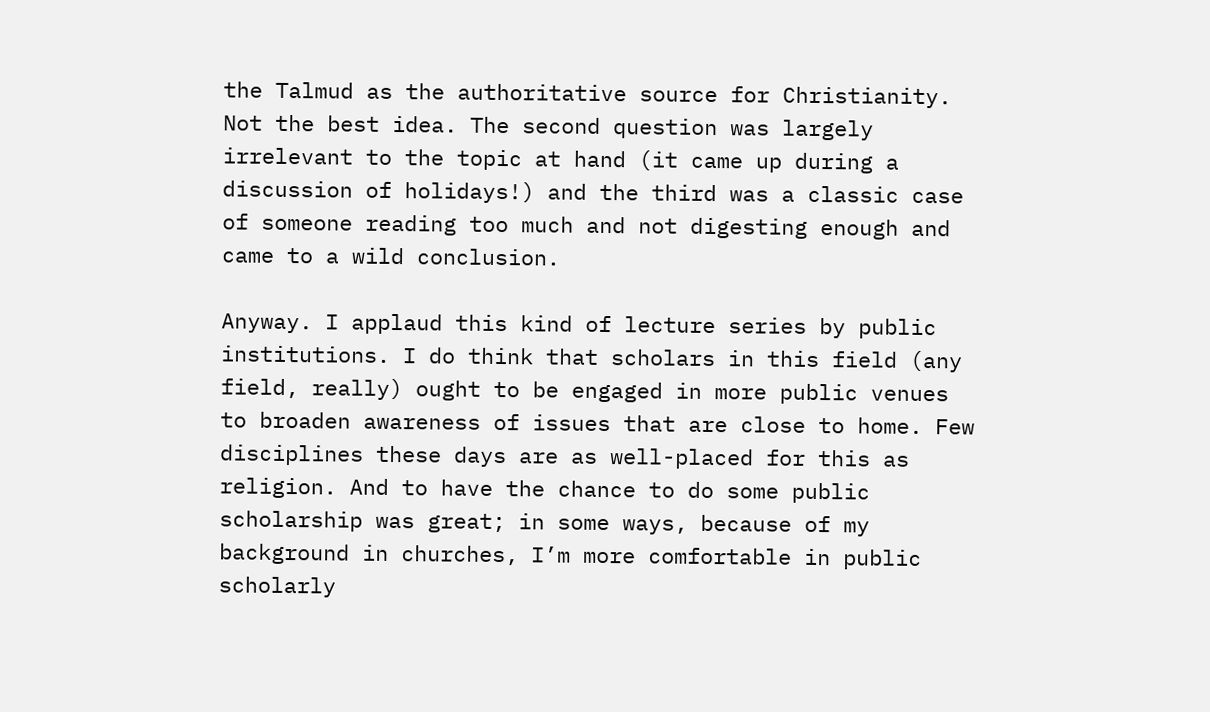the Talmud as the authoritative source for Christianity. Not the best idea. The second question was largely irrelevant to the topic at hand (it came up during a discussion of holidays!) and the third was a classic case of someone reading too much and not digesting enough and came to a wild conclusion.

Anyway. I applaud this kind of lecture series by public institutions. I do think that scholars in this field (any field, really) ought to be engaged in more public venues to broaden awareness of issues that are close to home. Few disciplines these days are as well-placed for this as religion. And to have the chance to do some public scholarship was great; in some ways, because of my background in churches, I’m more comfortable in public scholarly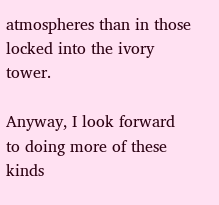atmospheres than in those locked into the ivory tower.

Anyway, I look forward to doing more of these kinds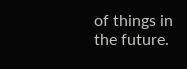of things in the future.